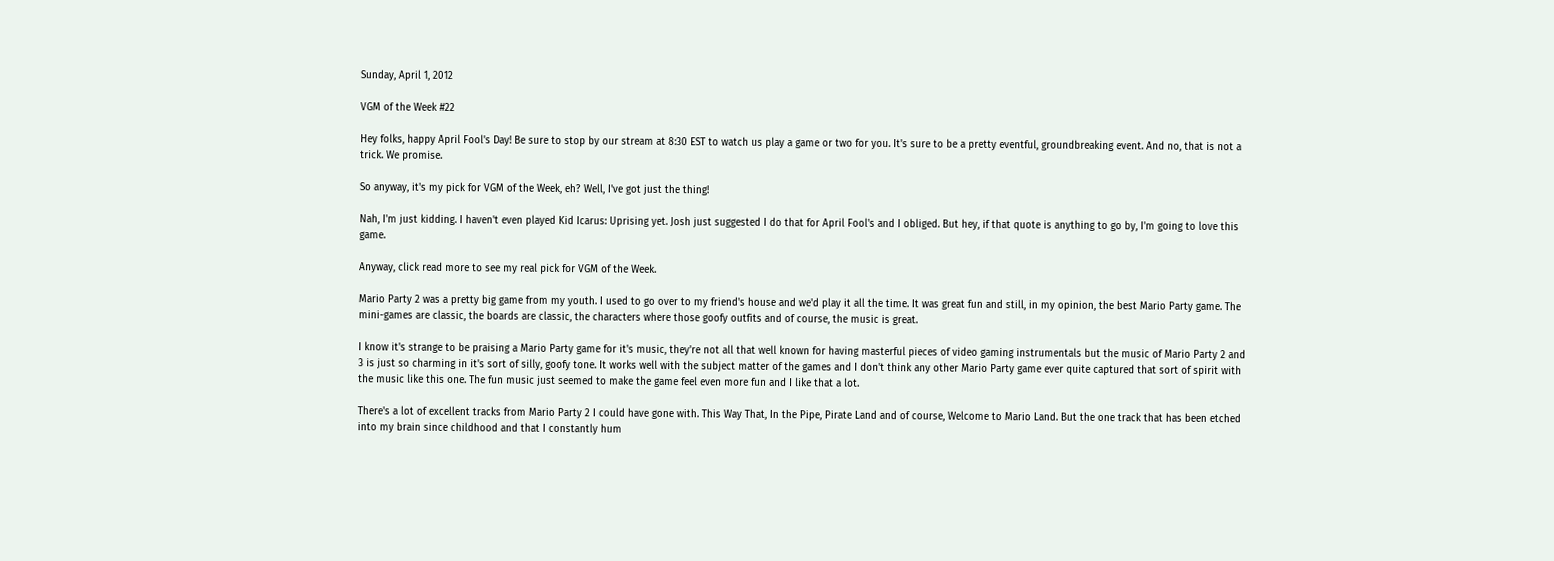Sunday, April 1, 2012

VGM of the Week #22

Hey folks, happy April Fool's Day! Be sure to stop by our stream at 8:30 EST to watch us play a game or two for you. It's sure to be a pretty eventful, groundbreaking event. And no, that is not a trick. We promise.

So anyway, it's my pick for VGM of the Week, eh? Well, I've got just the thing!

Nah, I'm just kidding. I haven't even played Kid Icarus: Uprising yet. Josh just suggested I do that for April Fool's and I obliged. But hey, if that quote is anything to go by, I'm going to love this game.

Anyway, click read more to see my real pick for VGM of the Week.

Mario Party 2 was a pretty big game from my youth. I used to go over to my friend's house and we'd play it all the time. It was great fun and still, in my opinion, the best Mario Party game. The mini-games are classic, the boards are classic, the characters where those goofy outfits and of course, the music is great.

I know it's strange to be praising a Mario Party game for it's music, they're not all that well known for having masterful pieces of video gaming instrumentals but the music of Mario Party 2 and 3 is just so charming in it's sort of silly, goofy tone. It works well with the subject matter of the games and I don't think any other Mario Party game ever quite captured that sort of spirit with the music like this one. The fun music just seemed to make the game feel even more fun and I like that a lot.

There's a lot of excellent tracks from Mario Party 2 I could have gone with. This Way That, In the Pipe, Pirate Land and of course, Welcome to Mario Land. But the one track that has been etched into my brain since childhood and that I constantly hum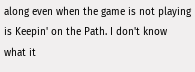along even when the game is not playing is Keepin' on the Path. I don't know what it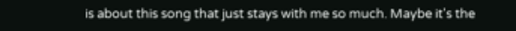is about this song that just stays with me so much. Maybe it's the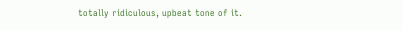totally ridiculous, upbeat tone of it.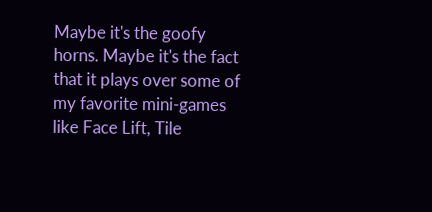Maybe it's the goofy horns. Maybe it's the fact that it plays over some of my favorite mini-games like Face Lift, Tile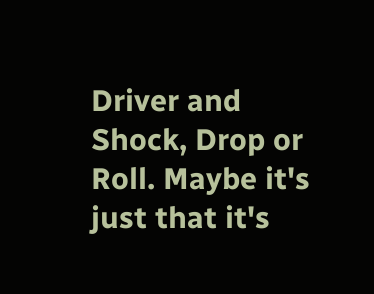Driver and Shock, Drop or Roll. Maybe it's just that it's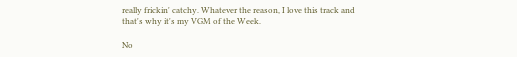really frickin' catchy. Whatever the reason, I love this track and that's why it's my VGM of the Week.

No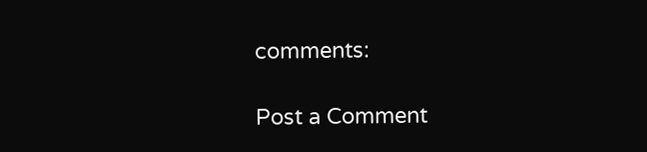comments:

Post a Comment